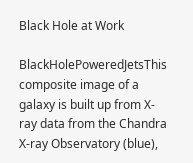Black Hole at Work

BlackHolePoweredJetsThis composite image of a galaxy is built up from X-ray data from the Chandra X-ray Observatory (blue),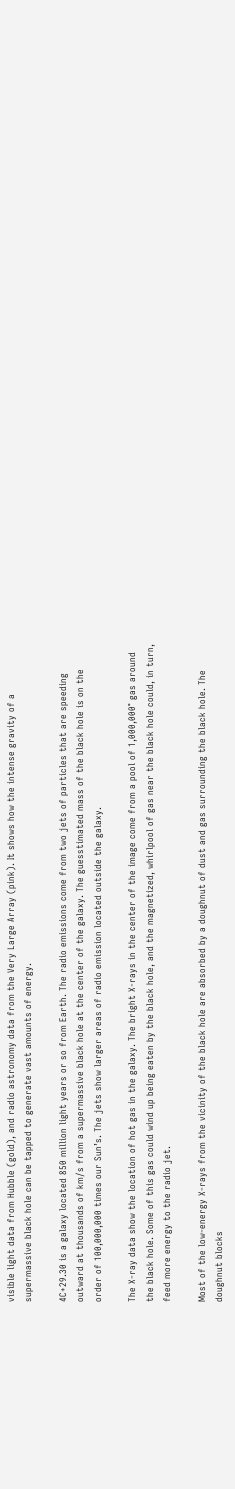visible light data from Hubble (gold), and radio astronomy data from the Very Large Array (pink). It shows how the intense gravity of a supermassive black hole can be tapped to generate vast amounts of energy.

4C+29.30 is a galaxy located 850 million light years or so from Earth. The radio emissions come from two jets of particles that are speeding outward at thousands of km/s from a supermassive black hole at the center of the galaxy. The guesstimated mass of the black hole is on the order of 100,000,000 times our Sun’s. The jets show larger areas of radio emission located outside the galaxy.

The X-ray data show the location of hot gas in the galaxy. The bright X-rays in the center of the image come from a pool of 1,000,000° gas around the black hole. Some of this gas could wind up being eaten by the black hole, and the magnetized, whirlpool of gas near the black hole could, in turn, feed more energy to the radio jet.

Most of the low-energy X-rays from the vicinity of the black hole are absorbed by a doughnut of dust and gas surrounding the black hole. The doughnut blocks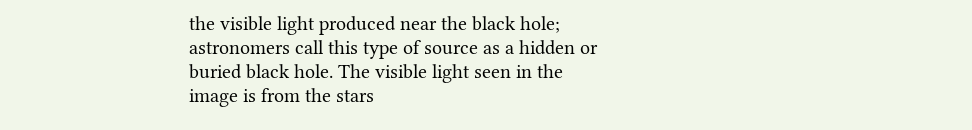the visible light produced near the black hole; astronomers call this type of source as a hidden or buried black hole. The visible light seen in the image is from the stars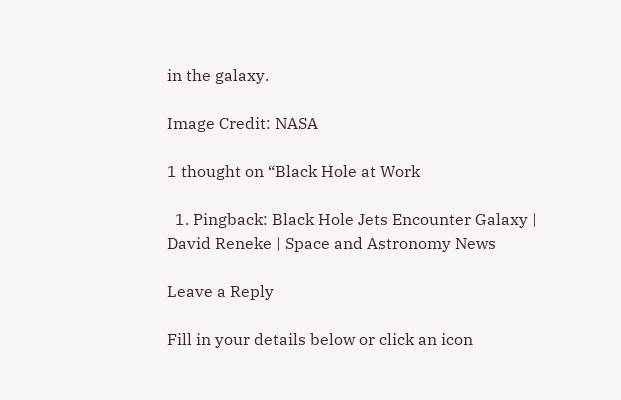in the galaxy.

Image Credit: NASA

1 thought on “Black Hole at Work

  1. Pingback: Black Hole Jets Encounter Galaxy | David Reneke | Space and Astronomy News

Leave a Reply

Fill in your details below or click an icon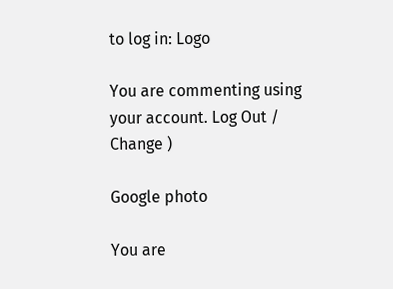to log in: Logo

You are commenting using your account. Log Out /  Change )

Google photo

You are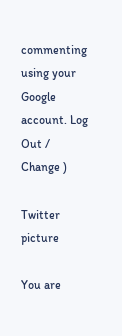commenting using your Google account. Log Out /  Change )

Twitter picture

You are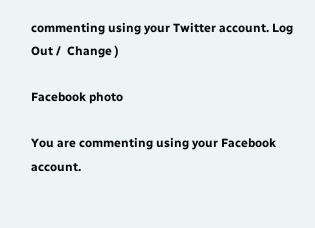commenting using your Twitter account. Log Out /  Change )

Facebook photo

You are commenting using your Facebook account.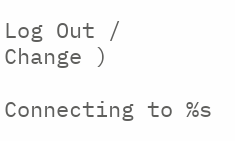Log Out /  Change )

Connecting to %s